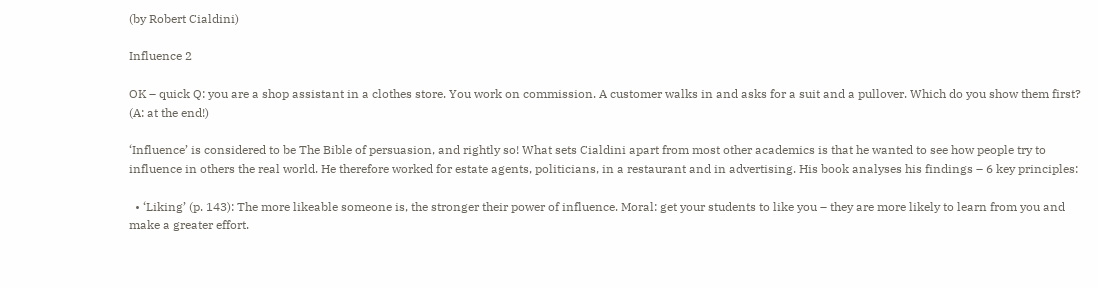(by Robert Cialdini)

Influence 2

OK – quick Q: you are a shop assistant in a clothes store. You work on commission. A customer walks in and asks for a suit and a pullover. Which do you show them first? (A: at the end!)

‘Influence’ is considered to be The Bible of persuasion, and rightly so! What sets Cialdini apart from most other academics is that he wanted to see how people try to influence in others the real world. He therefore worked for estate agents, politicians, in a restaurant and in advertising. His book analyses his findings – 6 key principles:

  • ‘Liking’ (p. 143): The more likeable someone is, the stronger their power of influence. Moral: get your students to like you – they are more likely to learn from you and make a greater effort.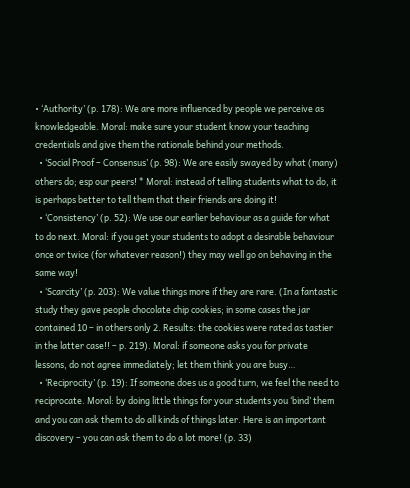• ‘Authority’ (p. 178): We are more influenced by people we perceive as knowledgeable. Moral: make sure your student know your teaching credentials and give them the rationale behind your methods.
  • ‘Social Proof – Consensus’ (p. 98): We are easily swayed by what (many) others do; esp our peers! * Moral: instead of telling students what to do, it is perhaps better to tell them that their friends are doing it!
  • ‘Consistency’ (p. 52): We use our earlier behaviour as a guide for what to do next. Moral: if you get your students to adopt a desirable behaviour once or twice (for whatever reason!) they may well go on behaving in the same way!
  • ‘Scarcity’ (p. 203): We value things more if they are rare. (In a fantastic study they gave people chocolate chip cookies; in some cases the jar contained 10 – in others only 2. Results: the cookies were rated as tastier in the latter case!! – p. 219). Moral: if someone asks you for private lessons, do not agree immediately; let them think you are busy…
  • ‘Reciprocity’ (p. 19): If someone does us a good turn, we feel the need to reciprocate. Moral: by doing little things for your students you ‘bind’ them and you can ask them to do all kinds of things later. Here is an important discovery – you can ask them to do a lot more! (p. 33)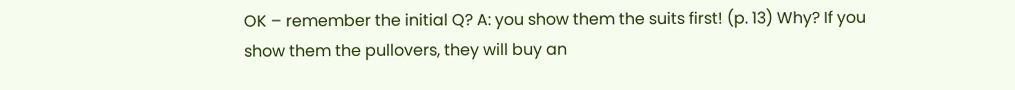OK – remember the initial Q? A: you show them the suits first! (p. 13) Why? If you show them the pullovers, they will buy an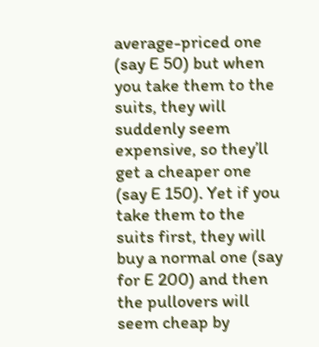average-priced one (say E 50) but when you take them to the suits, they will suddenly seem expensive, so they’ll get a cheaper one (say E 150). Yet if you take them to the suits first, they will buy a normal one (say for E 200) and then the pullovers will seem cheap by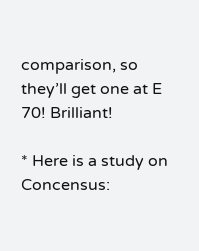comparison, so they’ll get one at E 70! Brilliant!

* Here is a study on Concensus: